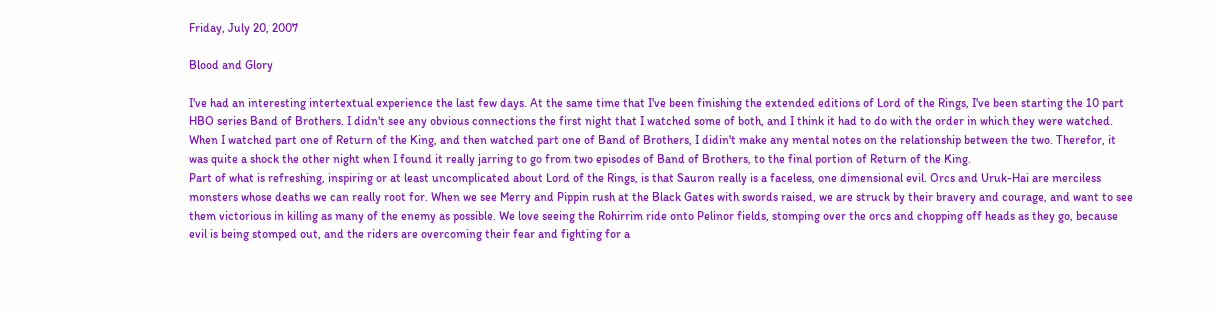Friday, July 20, 2007

Blood and Glory

I've had an interesting intertextual experience the last few days. At the same time that I've been finishing the extended editions of Lord of the Rings, I've been starting the 10 part HBO series Band of Brothers. I didn't see any obvious connections the first night that I watched some of both, and I think it had to do with the order in which they were watched. When I watched part one of Return of the King, and then watched part one of Band of Brothers, I didin't make any mental notes on the relationship between the two. Therefor, it was quite a shock the other night when I found it really jarring to go from two episodes of Band of Brothers, to the final portion of Return of the King.
Part of what is refreshing, inspiring or at least uncomplicated about Lord of the Rings, is that Sauron really is a faceless, one dimensional evil. Orcs and Uruk-Hai are merciless monsters whose deaths we can really root for. When we see Merry and Pippin rush at the Black Gates with swords raised, we are struck by their bravery and courage, and want to see them victorious in killing as many of the enemy as possible. We love seeing the Rohirrim ride onto Pelinor fields, stomping over the orcs and chopping off heads as they go, because evil is being stomped out, and the riders are overcoming their fear and fighting for a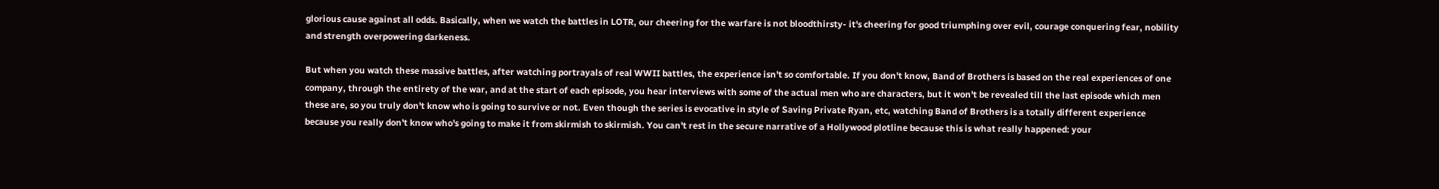glorious cause against all odds. Basically, when we watch the battles in LOTR, our cheering for the warfare is not bloodthirsty- it's cheering for good triumphing over evil, courage conquering fear, nobility and strength overpowering darkeness.

But when you watch these massive battles, after watching portrayals of real WWII battles, the experience isn't so comfortable. If you don't know, Band of Brothers is based on the real experiences of one company, through the entirety of the war, and at the start of each episode, you hear interviews with some of the actual men who are characters, but it won't be revealed till the last episode which men these are, so you truly don't know who is going to survive or not. Even though the series is evocative in style of Saving Private Ryan, etc, watching Band of Brothers is a totally different experience because you really don't know who's going to make it from skirmish to skirmish. You can't rest in the secure narrative of a Hollywood plotline because this is what really happened: your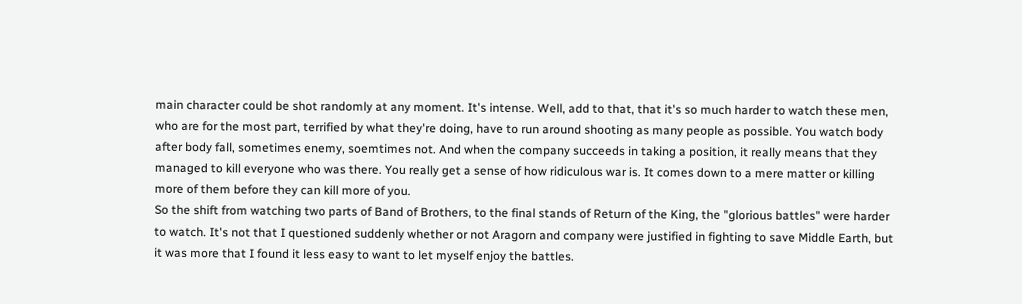main character could be shot randomly at any moment. It's intense. Well, add to that, that it's so much harder to watch these men, who are for the most part, terrified by what they're doing, have to run around shooting as many people as possible. You watch body after body fall, sometimes enemy, soemtimes not. And when the company succeeds in taking a position, it really means that they managed to kill everyone who was there. You really get a sense of how ridiculous war is. It comes down to a mere matter or killing more of them before they can kill more of you.
So the shift from watching two parts of Band of Brothers, to the final stands of Return of the King, the "glorious battles" were harder to watch. It's not that I questioned suddenly whether or not Aragorn and company were justified in fighting to save Middle Earth, but it was more that I found it less easy to want to let myself enjoy the battles.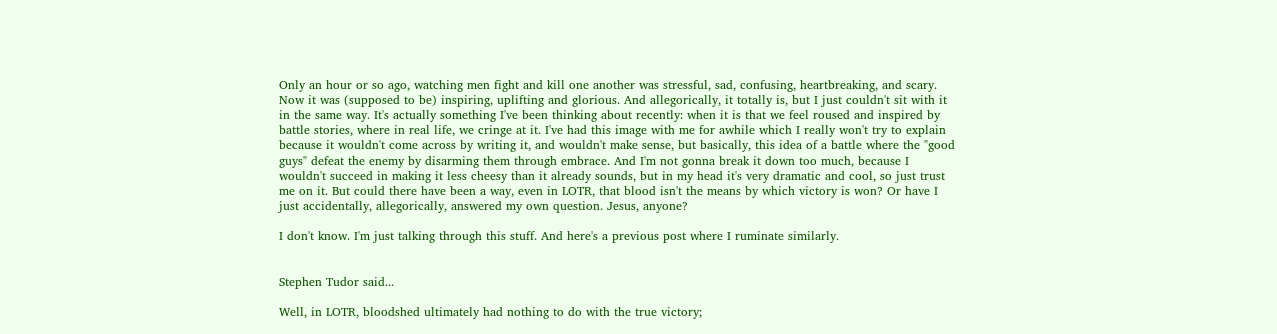Only an hour or so ago, watching men fight and kill one another was stressful, sad, confusing, heartbreaking, and scary. Now it was (supposed to be) inspiring, uplifting and glorious. And allegorically, it totally is, but I just couldn't sit with it in the same way. It's actually something I've been thinking about recently: when it is that we feel roused and inspired by battle stories, where in real life, we cringe at it. I've had this image with me for awhile which I really won't try to explain because it wouldn't come across by writing it, and wouldn't make sense, but basically, this idea of a battle where the "good guys" defeat the enemy by disarming them through embrace. And I'm not gonna break it down too much, because I wouldn't succeed in making it less cheesy than it already sounds, but in my head it's very dramatic and cool, so just trust me on it. But could there have been a way, even in LOTR, that blood isn't the means by which victory is won? Or have I just accidentally, allegorically, answered my own question. Jesus, anyone?

I don't know. I'm just talking through this stuff. And here's a previous post where I ruminate similarly.


Stephen Tudor said...

Well, in LOTR, bloodshed ultimately had nothing to do with the true victory;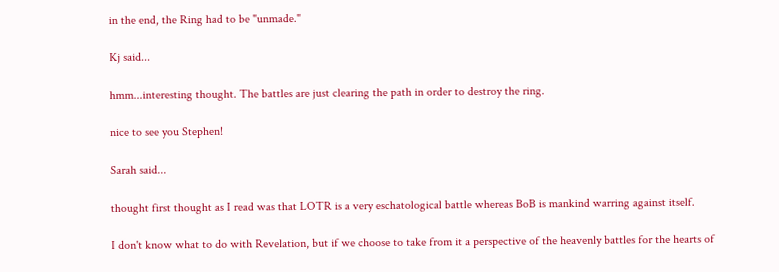in the end, the Ring had to be "unmade."

Kj said...

hmm...interesting thought. The battles are just clearing the path in order to destroy the ring.

nice to see you Stephen!

Sarah said...

thought first thought as I read was that LOTR is a very eschatological battle whereas BoB is mankind warring against itself.

I don't know what to do with Revelation, but if we choose to take from it a perspective of the heavenly battles for the hearts of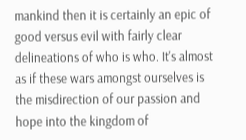mankind then it is certainly an epic of good versus evil with fairly clear delineations of who is who. It's almost as if these wars amongst ourselves is the misdirection of our passion and hope into the kingdom of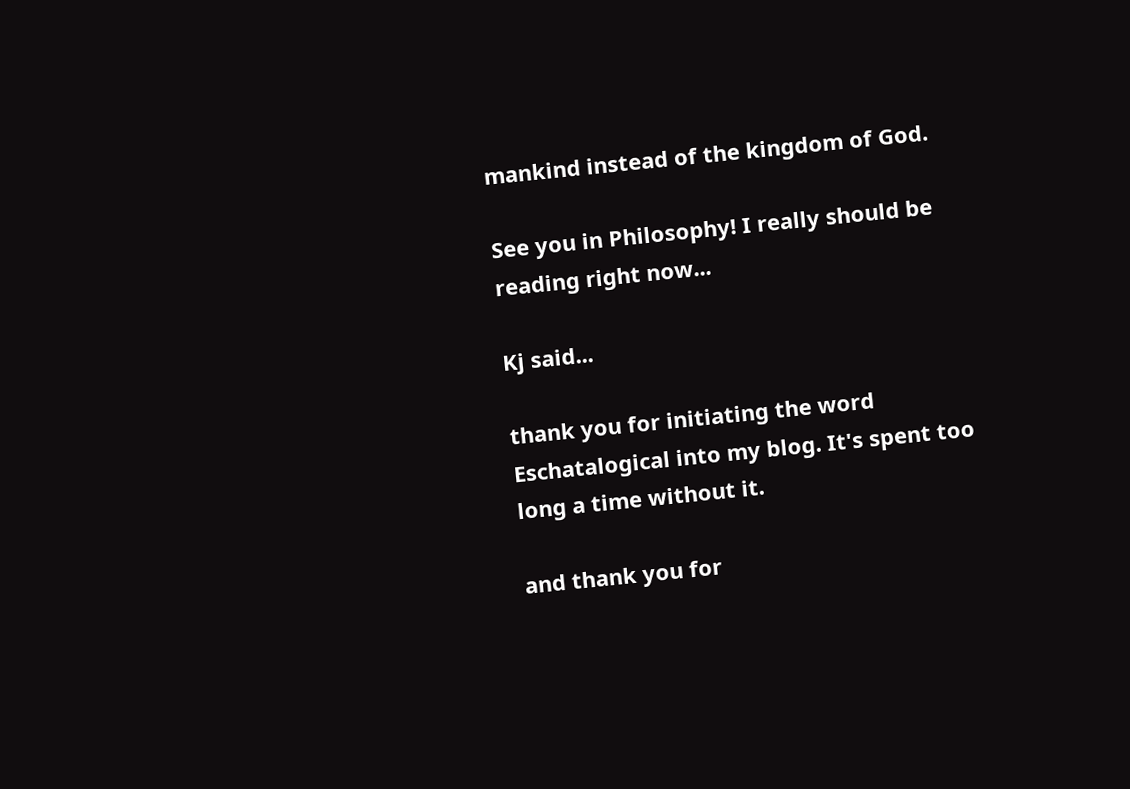mankind instead of the kingdom of God.

See you in Philosophy! I really should be reading right now...

Kj said...

thank you for initiating the word Eschatalogical into my blog. It's spent too long a time without it.

and thank you for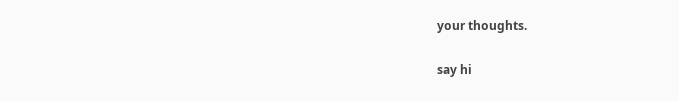your thoughts.

say hi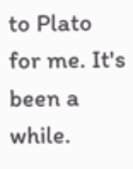to Plato for me. It's been a while.